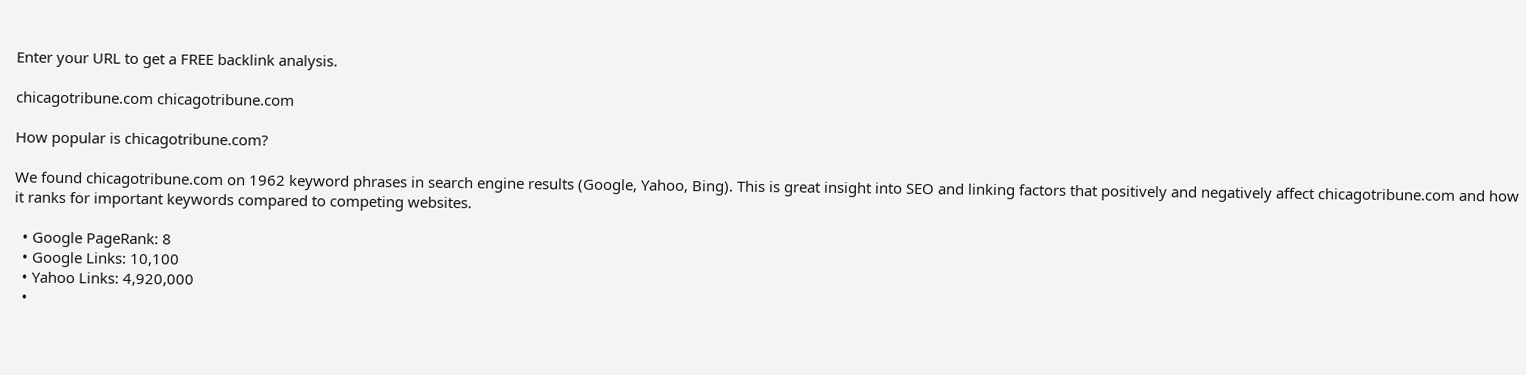Enter your URL to get a FREE backlink analysis.

chicagotribune.com chicagotribune.com

How popular is chicagotribune.com?

We found chicagotribune.com on 1962 keyword phrases in search engine results (Google, Yahoo, Bing). This is great insight into SEO and linking factors that positively and negatively affect chicagotribune.com and how it ranks for important keywords compared to competing websites.

  • Google PageRank: 8
  • Google Links: 10,100
  • Yahoo Links: 4,920,000
  •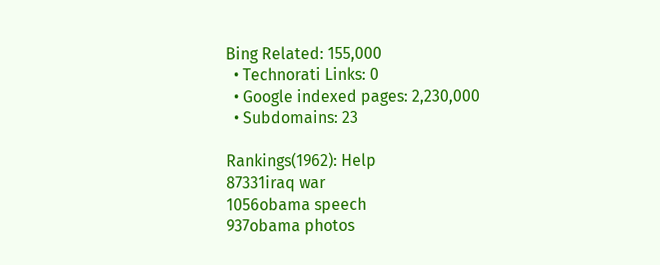Bing Related: 155,000
  • Technorati Links: 0
  • Google indexed pages: 2,230,000
  • Subdomains: 23

Rankings(1962): Help
87331iraq war
1056obama speech
937obama photos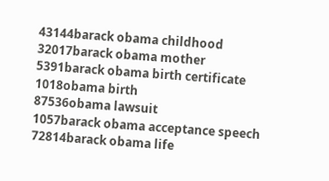43144barack obama childhood
32017barack obama mother
5391barack obama birth certificate
1018obama birth
87536obama lawsuit
1057barack obama acceptance speech
72814barack obama life